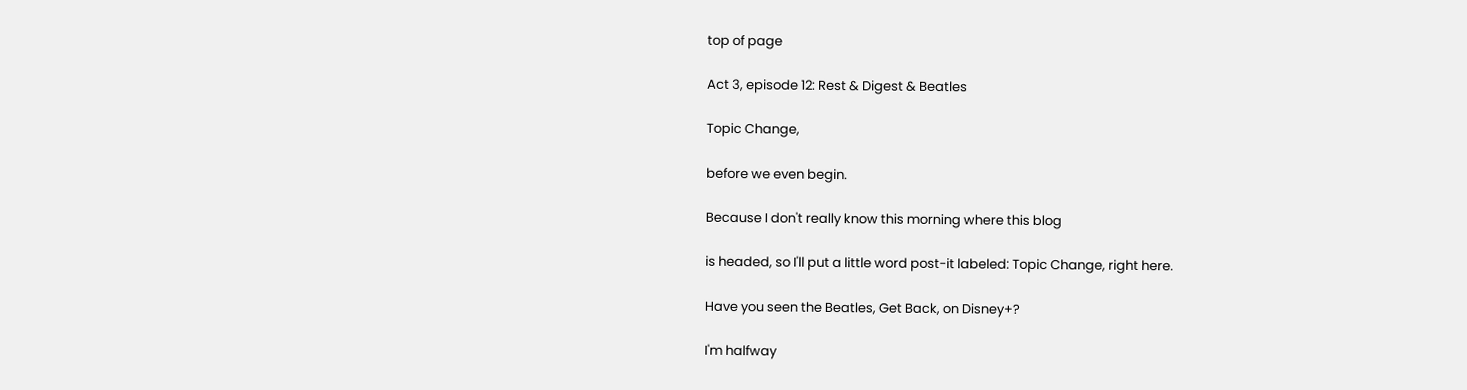top of page

Act 3, episode 12: Rest & Digest & Beatles

Topic Change,

before we even begin.

Because I don't really know this morning where this blog

is headed, so I'll put a little word post-it labeled: Topic Change, right here.

Have you seen the Beatles, Get Back, on Disney+?

I'm halfway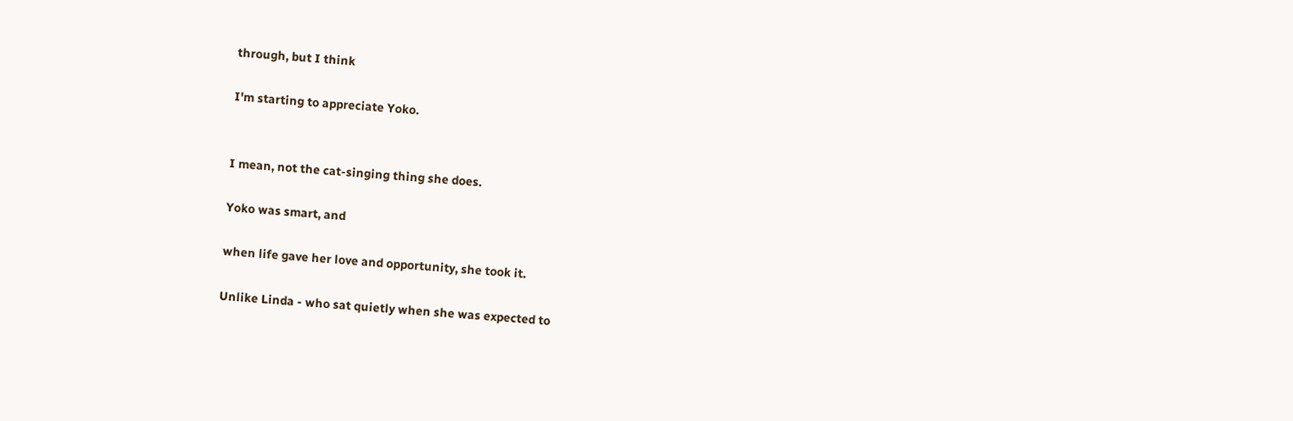through, but I think

I'm starting to appreciate Yoko.


I mean, not the cat-singing thing she does.

Yoko was smart, and

when life gave her love and opportunity, she took it.

Unlike Linda - who sat quietly when she was expected to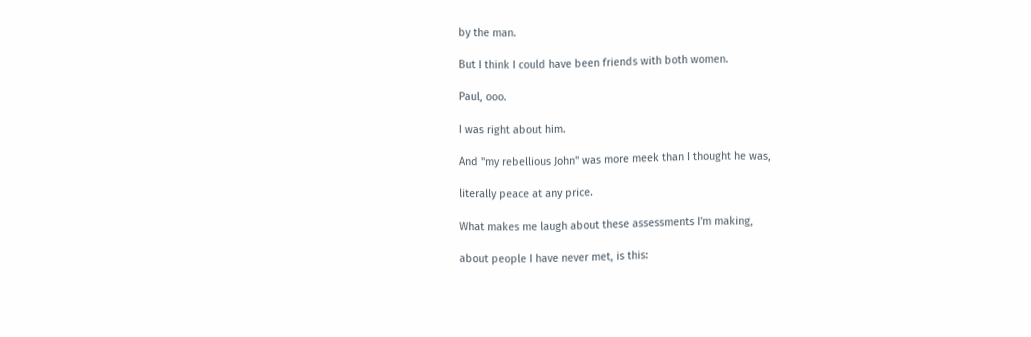by the man.

But I think I could have been friends with both women.

Paul, ooo.

I was right about him.

And "my rebellious John" was more meek than I thought he was,

literally peace at any price.

What makes me laugh about these assessments I'm making,

about people I have never met, is this: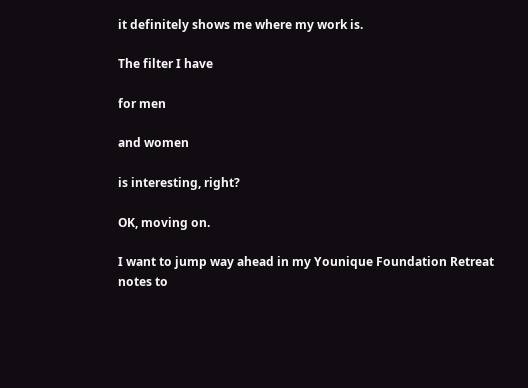it definitely shows me where my work is.

The filter I have

for men

and women

is interesting, right?

OK, moving on.

I want to jump way ahead in my Younique Foundation Retreat notes to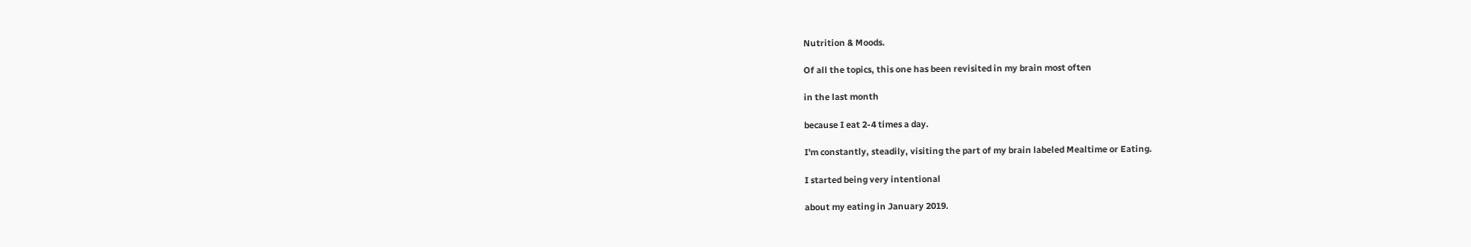Nutrition & Moods.

Of all the topics, this one has been revisited in my brain most often

in the last month

because I eat 2-4 times a day.

I'm constantly, steadily, visiting the part of my brain labeled Mealtime or Eating.

I started being very intentional

about my eating in January 2019.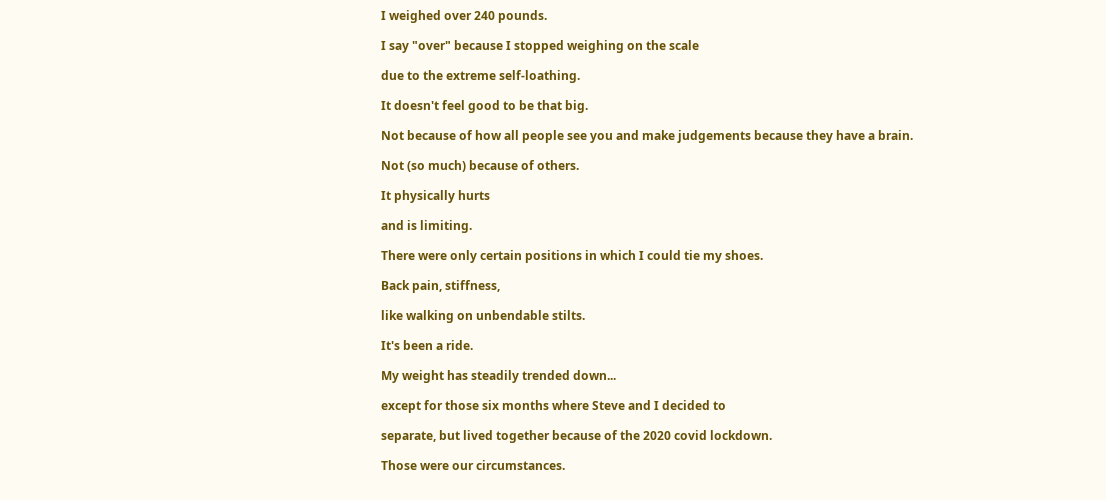I weighed over 240 pounds.

I say "over" because I stopped weighing on the scale

due to the extreme self-loathing.

It doesn't feel good to be that big.

Not because of how all people see you and make judgements because they have a brain.

Not (so much) because of others.

It physically hurts

and is limiting.

There were only certain positions in which I could tie my shoes.

Back pain, stiffness,

like walking on unbendable stilts.

It's been a ride.

My weight has steadily trended down...

except for those six months where Steve and I decided to

separate, but lived together because of the 2020 covid lockdown.

Those were our circumstances.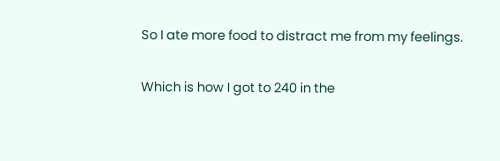So I ate more food to distract me from my feelings.

Which is how I got to 240 in the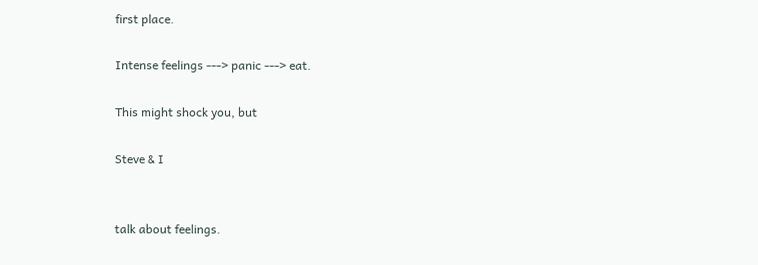first place.

Intense feelings ---> panic ---> eat.

This might shock you, but

Steve & I


talk about feelings.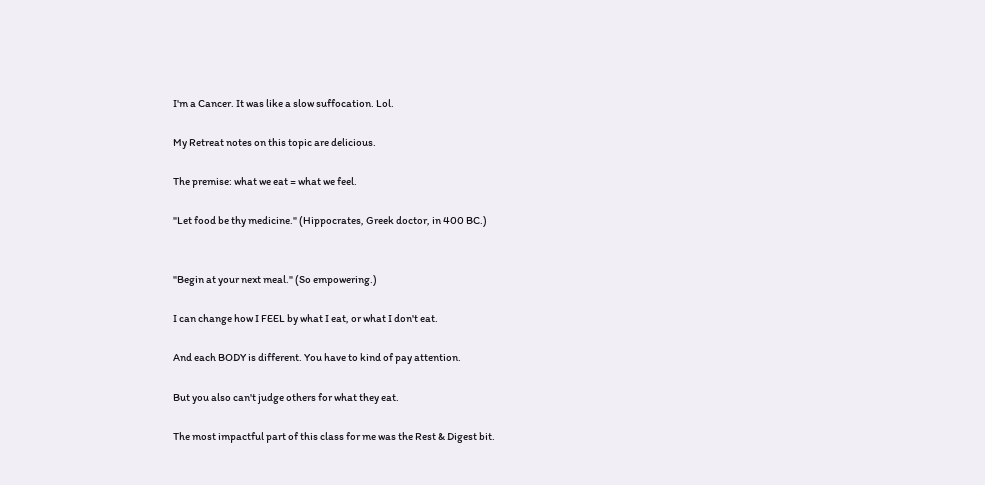I'm a Cancer. It was like a slow suffocation. Lol.

My Retreat notes on this topic are delicious.

The premise: what we eat = what we feel.

"Let food be thy medicine." (Hippocrates, Greek doctor, in 400 BC.)


"Begin at your next meal." (So empowering.)

I can change how I FEEL by what I eat, or what I don't eat.

And each BODY is different. You have to kind of pay attention.

But you also can't judge others for what they eat.

The most impactful part of this class for me was the Rest & Digest bit.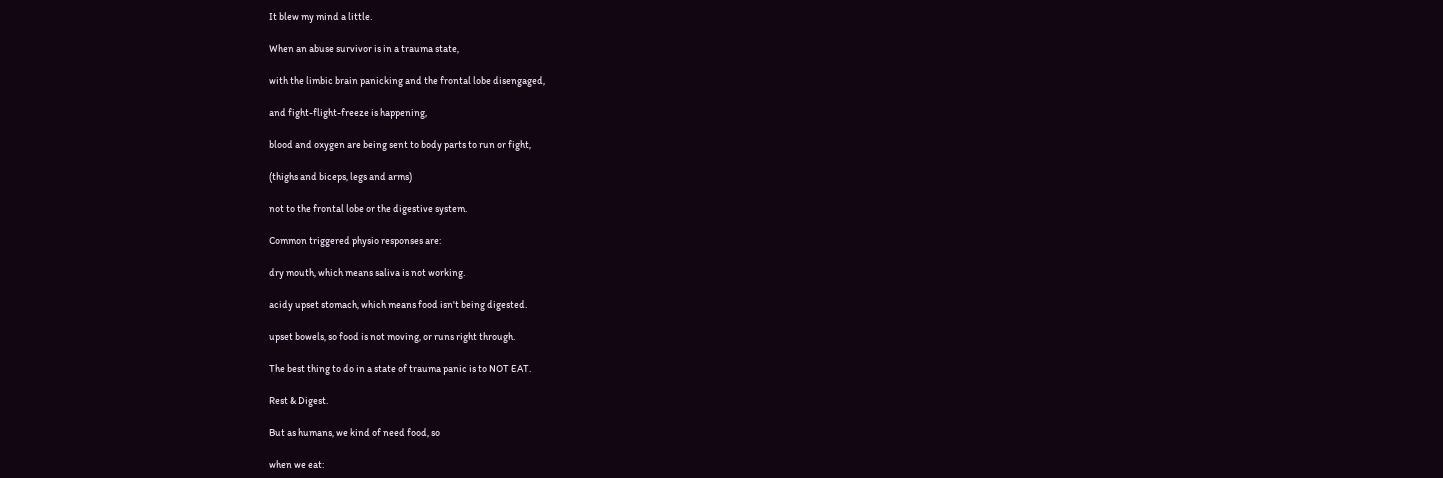It blew my mind a little.

When an abuse survivor is in a trauma state,

with the limbic brain panicking and the frontal lobe disengaged,

and fight-flight-freeze is happening,

blood and oxygen are being sent to body parts to run or fight,

(thighs and biceps, legs and arms)

not to the frontal lobe or the digestive system.

Common triggered physio responses are:

dry mouth, which means saliva is not working.

acidy upset stomach, which means food isn't being digested.

upset bowels, so food is not moving, or runs right through.

The best thing to do in a state of trauma panic is to NOT EAT.

Rest & Digest.

But as humans, we kind of need food, so

when we eat: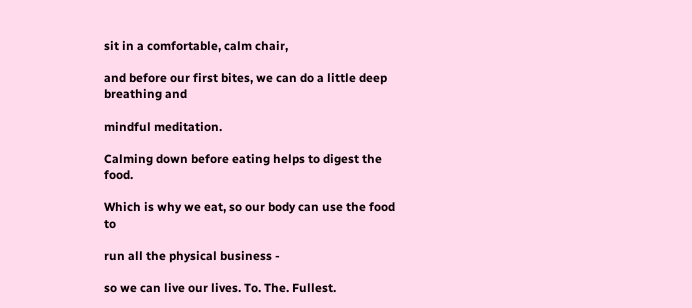sit in a comfortable, calm chair,

and before our first bites, we can do a little deep breathing and

mindful meditation.

Calming down before eating helps to digest the food.

Which is why we eat, so our body can use the food to

run all the physical business -

so we can live our lives. To. The. Fullest.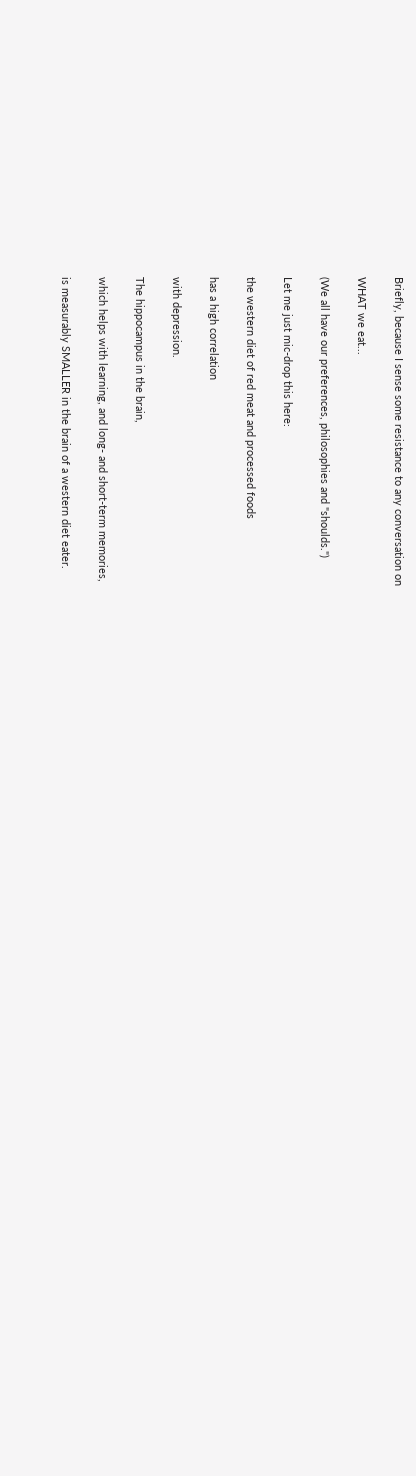Briefly, because I sense some resistance to any conversation on

WHAT we eat...

(We all have our preferences, philosophies and "shoulds.")

Let me just mic-drop this here:

the western diet of red meat and processed foods

has a high correlation

with depression.

The hippocampus in the brain,

which helps with learning, and long- and short-term memories,

is measurably SMALLER in the brain of a western diet eater.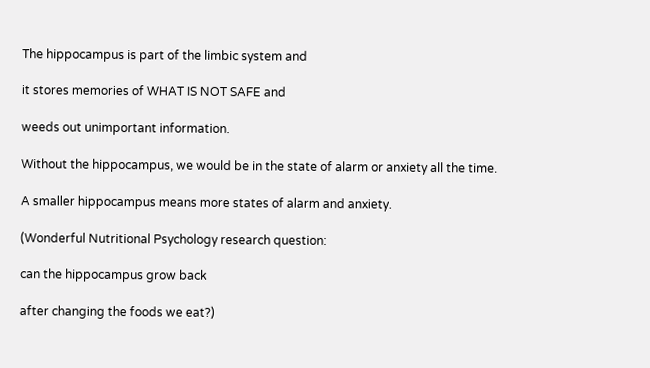The hippocampus is part of the limbic system and

it stores memories of WHAT IS NOT SAFE and

weeds out unimportant information.

Without the hippocampus, we would be in the state of alarm or anxiety all the time.

A smaller hippocampus means more states of alarm and anxiety.

(Wonderful Nutritional Psychology research question:

can the hippocampus grow back

after changing the foods we eat?)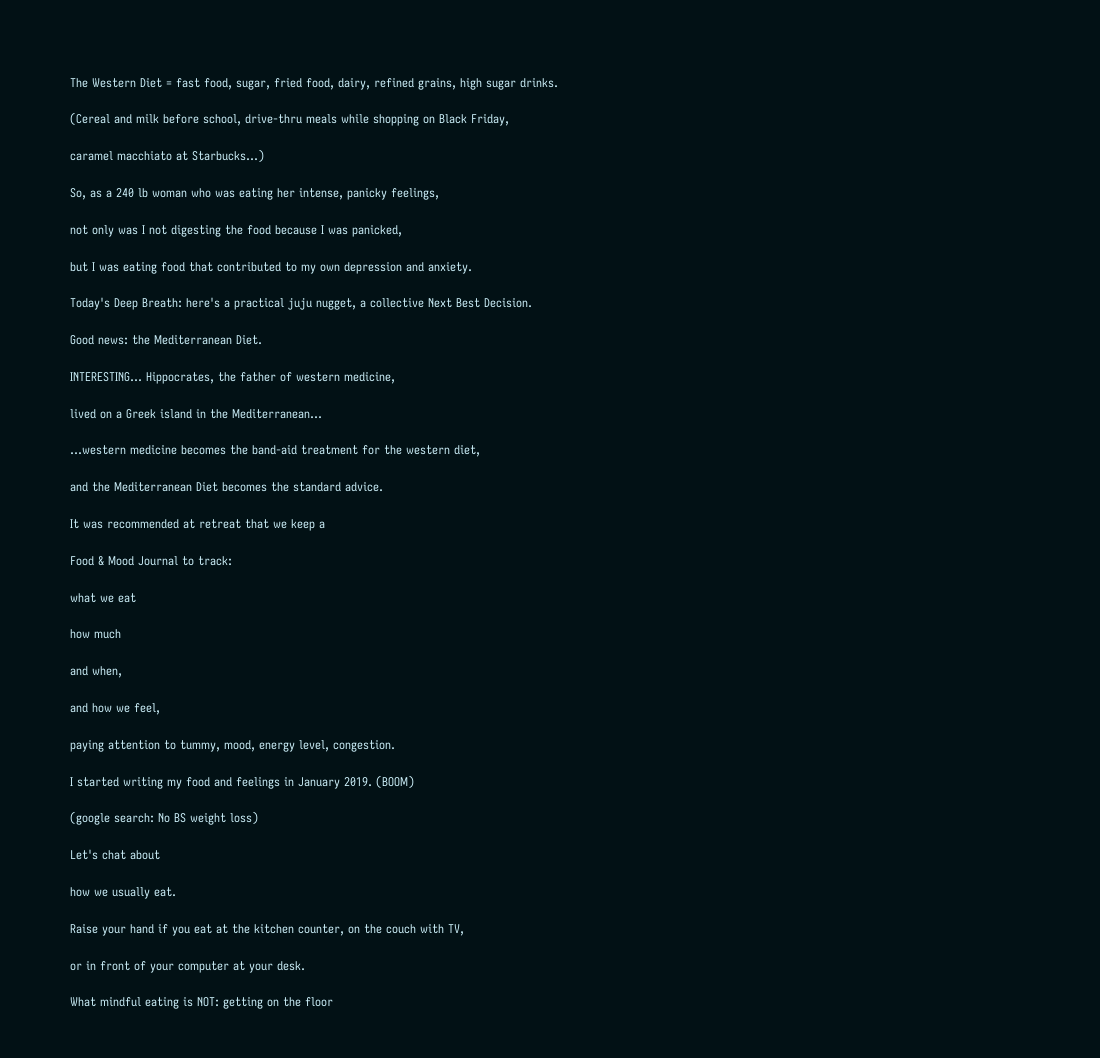The Western Diet = fast food, sugar, fried food, dairy, refined grains, high sugar drinks.

(Cereal and milk before school, drive-thru meals while shopping on Black Friday,

caramel macchiato at Starbucks...)

So, as a 240 lb woman who was eating her intense, panicky feelings,

not only was I not digesting the food because I was panicked,

but I was eating food that contributed to my own depression and anxiety.

Today's Deep Breath: here's a practical juju nugget, a collective Next Best Decision.

Good news: the Mediterranean Diet.

INTERESTING... Hippocrates, the father of western medicine,

lived on a Greek island in the Mediterranean...

...western medicine becomes the band-aid treatment for the western diet,

and the Mediterranean Diet becomes the standard advice.

It was recommended at retreat that we keep a

Food & Mood Journal to track:

what we eat

how much

and when,

and how we feel,

paying attention to tummy, mood, energy level, congestion.

I started writing my food and feelings in January 2019. (BOOM)

(google search: No BS weight loss)

Let's chat about

how we usually eat.

Raise your hand if you eat at the kitchen counter, on the couch with TV,

or in front of your computer at your desk.

What mindful eating is NOT: getting on the floor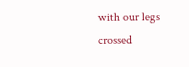with our legs crossed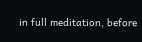in full meditation, before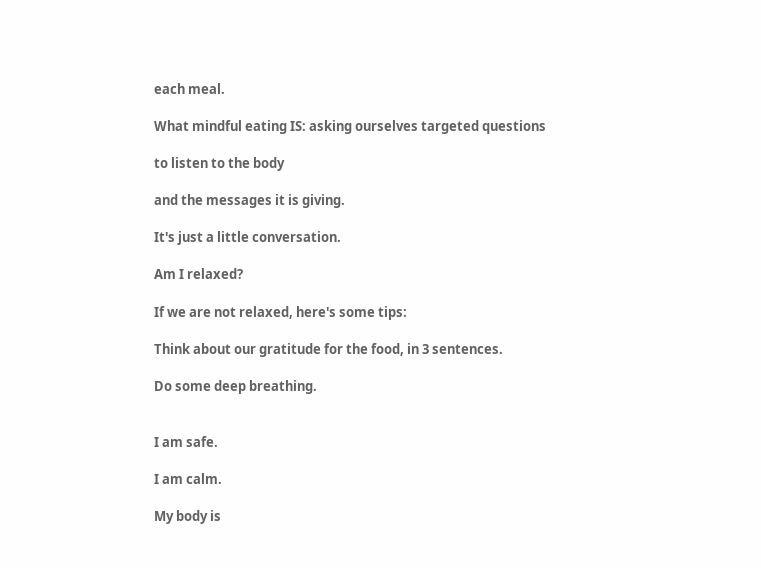each meal.

What mindful eating IS: asking ourselves targeted questions

to listen to the body

and the messages it is giving.

It's just a little conversation.

Am I relaxed?

If we are not relaxed, here's some tips:

Think about our gratitude for the food, in 3 sentences.

Do some deep breathing.


I am safe.

I am calm.

My body is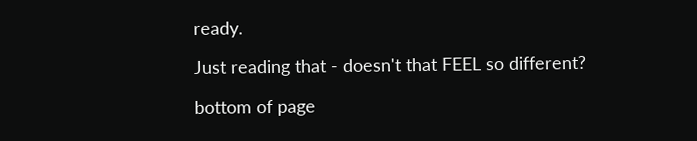ready.

Just reading that - doesn't that FEEL so different?

bottom of page